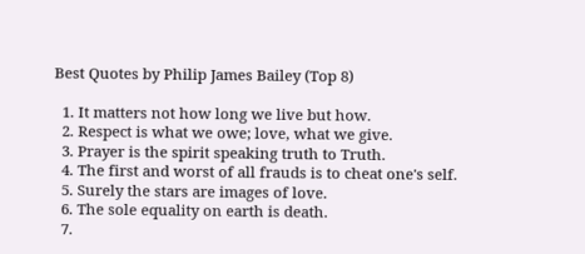Best Quotes by Philip James Bailey (Top 8)

  1. It matters not how long we live but how.
  2. Respect is what we owe; love, what we give.
  3. Prayer is the spirit speaking truth to Truth.
  4. The first and worst of all frauds is to cheat one's self.
  5. Surely the stars are images of love.
  6. The sole equality on earth is death.
  7.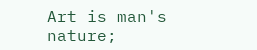Art is man's nature;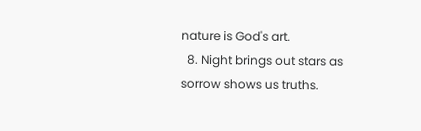nature is God's art.
  8. Night brings out stars as sorrow shows us truths.